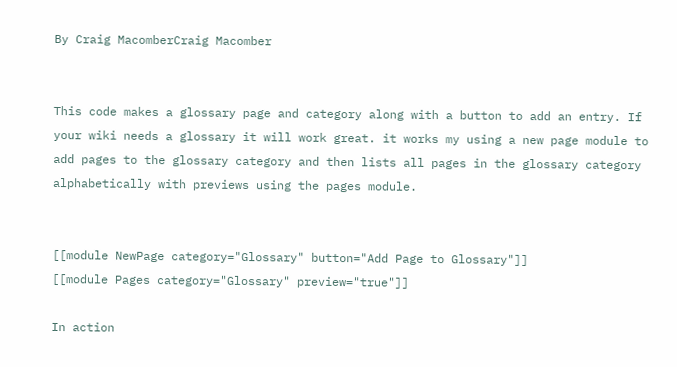By Craig MacomberCraig Macomber


This code makes a glossary page and category along with a button to add an entry. If your wiki needs a glossary it will work great. it works my using a new page module to add pages to the glossary category and then lists all pages in the glossary category alphabetically with previews using the pages module.


[[module NewPage category="Glossary" button="Add Page to Glossary"]]
[[module Pages category="Glossary" preview="true"]]

In action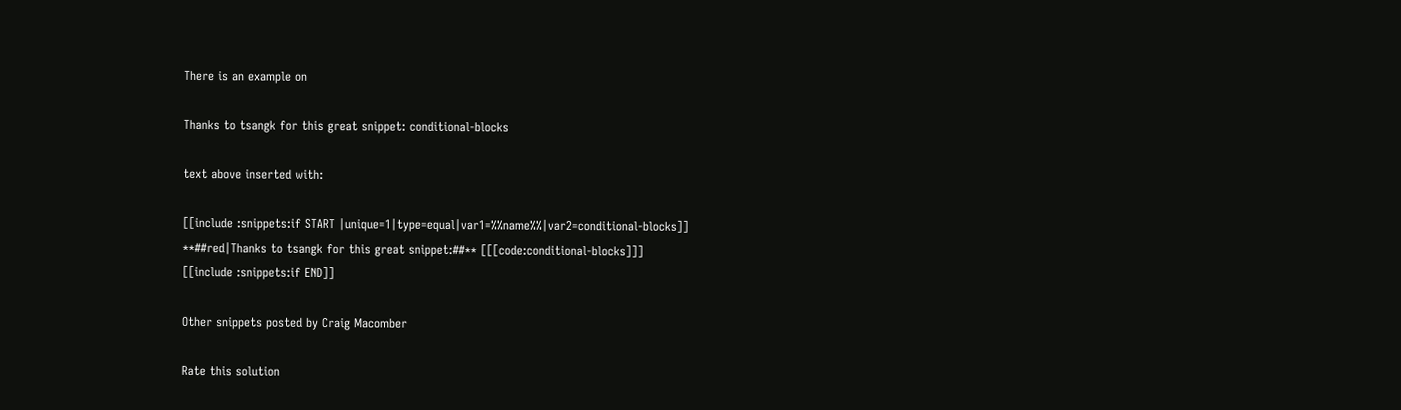There is an example on

Thanks to tsangk for this great snippet: conditional-blocks

text above inserted with:

[[include :snippets:if START |unique=1|type=equal|var1=%%name%%|var2=conditional-blocks]]
**##red|Thanks to tsangk for this great snippet:##** [[[code:conditional-blocks]]]
[[include :snippets:if END]]

Other snippets posted by Craig Macomber

Rate this solution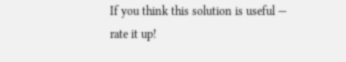If you think this solution is useful — rate it up!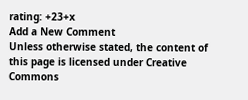rating: +23+x
Add a New Comment
Unless otherwise stated, the content of this page is licensed under Creative Commons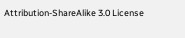Attribution-ShareAlike 3.0 License